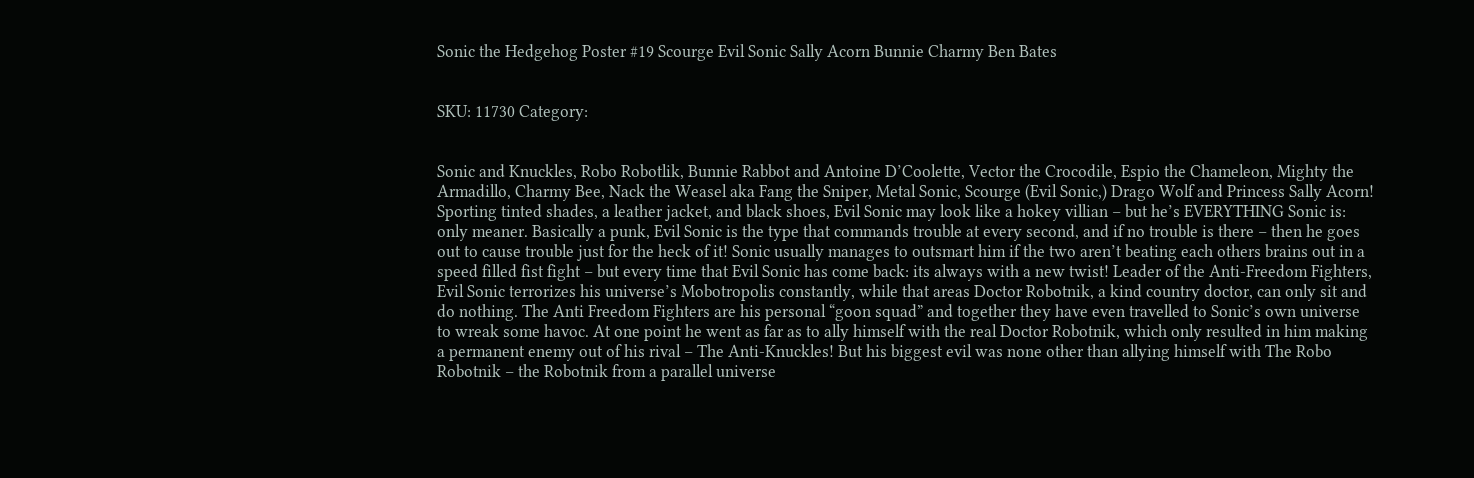Sonic the Hedgehog Poster #19 Scourge Evil Sonic Sally Acorn Bunnie Charmy Ben Bates


SKU: 11730 Category:


Sonic and Knuckles, Robo Robotlik, Bunnie Rabbot and Antoine D’Coolette, Vector the Crocodile, Espio the Chameleon, Mighty the Armadillo, Charmy Bee, Nack the Weasel aka Fang the Sniper, Metal Sonic, Scourge (Evil Sonic,) Drago Wolf and Princess Sally Acorn! Sporting tinted shades, a leather jacket, and black shoes, Evil Sonic may look like a hokey villian – but he’s EVERYTHING Sonic is: only meaner. Basically a punk, Evil Sonic is the type that commands trouble at every second, and if no trouble is there – then he goes out to cause trouble just for the heck of it! Sonic usually manages to outsmart him if the two aren’t beating each others brains out in a speed filled fist fight – but every time that Evil Sonic has come back: its always with a new twist! Leader of the Anti-Freedom Fighters, Evil Sonic terrorizes his universe’s Mobotropolis constantly, while that areas Doctor Robotnik, a kind country doctor, can only sit and do nothing. The Anti Freedom Fighters are his personal “goon squad” and together they have even travelled to Sonic’s own universe to wreak some havoc. At one point he went as far as to ally himself with the real Doctor Robotnik, which only resulted in him making a permanent enemy out of his rival – The Anti-Knuckles! But his biggest evil was none other than allying himself with The Robo Robotnik – the Robotnik from a parallel universe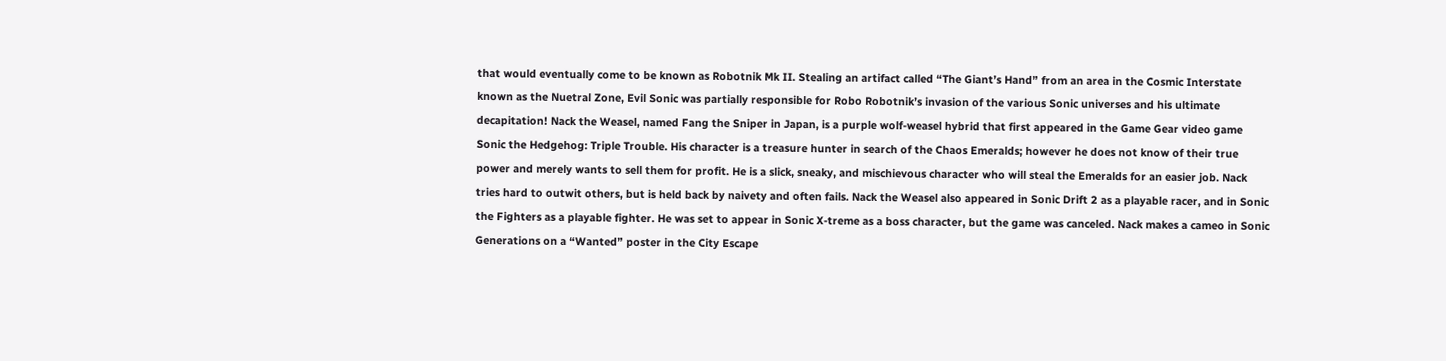that would eventually come to be known as Robotnik Mk II. Stealing an artifact called “The Giant’s Hand” from an area in the Cosmic Interstate known as the Nuetral Zone, Evil Sonic was partially responsible for Robo Robotnik’s invasion of the various Sonic universes and his ultimate decapitation! Nack the Weasel, named Fang the Sniper in Japan, is a purple wolf-weasel hybrid that first appeared in the Game Gear video game Sonic the Hedgehog: Triple Trouble. His character is a treasure hunter in search of the Chaos Emeralds; however he does not know of their true power and merely wants to sell them for profit. He is a slick, sneaky, and mischievous character who will steal the Emeralds for an easier job. Nack tries hard to outwit others, but is held back by naivety and often fails. Nack the Weasel also appeared in Sonic Drift 2 as a playable racer, and in Sonic the Fighters as a playable fighter. He was set to appear in Sonic X-treme as a boss character, but the game was canceled. Nack makes a cameo in Sonic Generations on a “Wanted” poster in the City Escape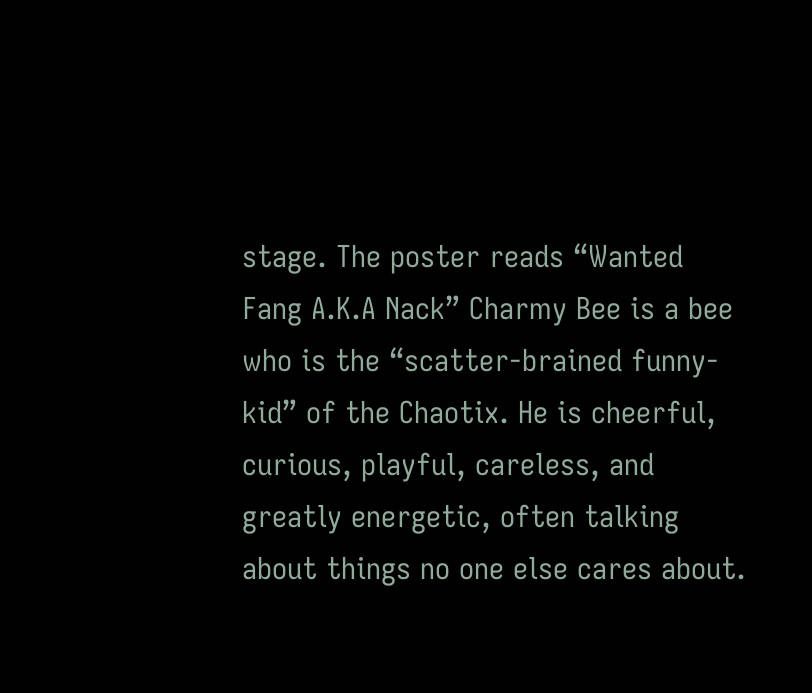stage. The poster reads “Wanted Fang A.K.A Nack” Charmy Bee is a bee who is the “scatter-brained funny-kid” of the Chaotix. He is cheerful, curious, playful, careless, and greatly energetic, often talking about things no one else cares about.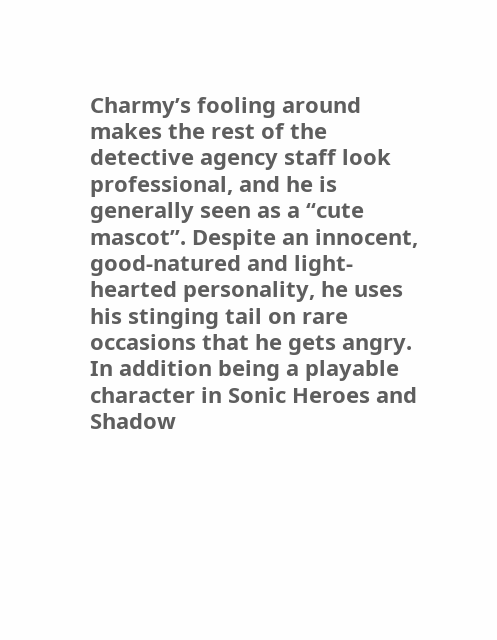Charmy’s fooling around makes the rest of the detective agency staff look professional, and he is generally seen as a “cute mascot”. Despite an innocent, good-natured and light-hearted personality, he uses his stinging tail on rare occasions that he gets angry. In addition being a playable character in Sonic Heroes and Shadow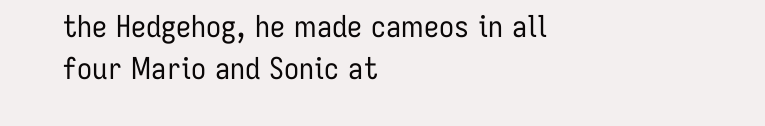the Hedgehog, he made cameos in all four Mario and Sonic at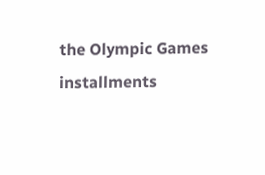the Olympic Games installments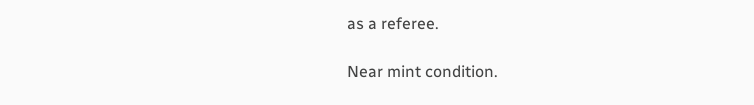as a referee.

Near mint condition.